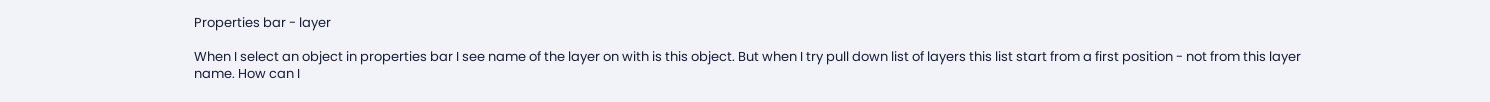Properties bar - layer

When I select an object in properties bar I see name of the layer on with is this object. But when I try pull down list of layers this list start from a first position - not from this layer name. How can I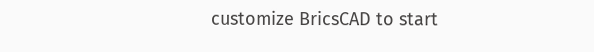customize BricsCAD to start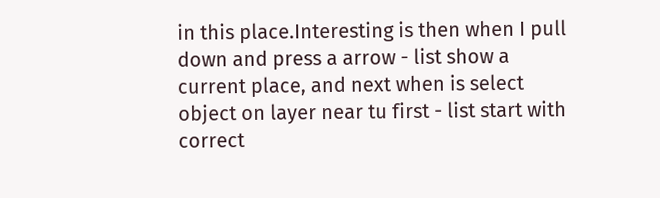in this place.Interesting is then when I pull down and press a arrow - list show a current place, and next when is select object on layer near tu first - list start with correct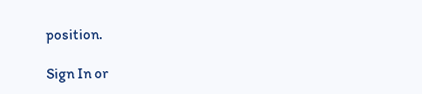position.

Sign In or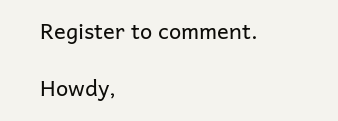Register to comment.

Howdy,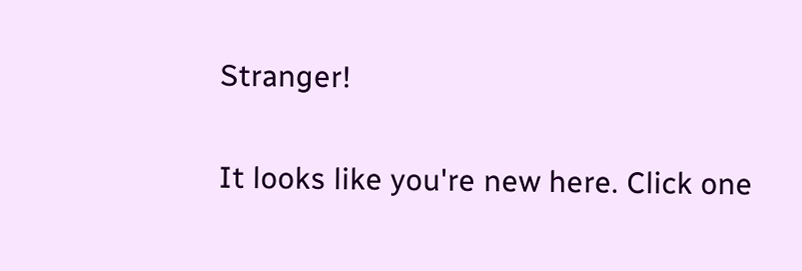Stranger!

It looks like you're new here. Click one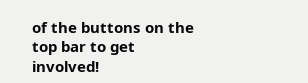of the buttons on the top bar to get involved!